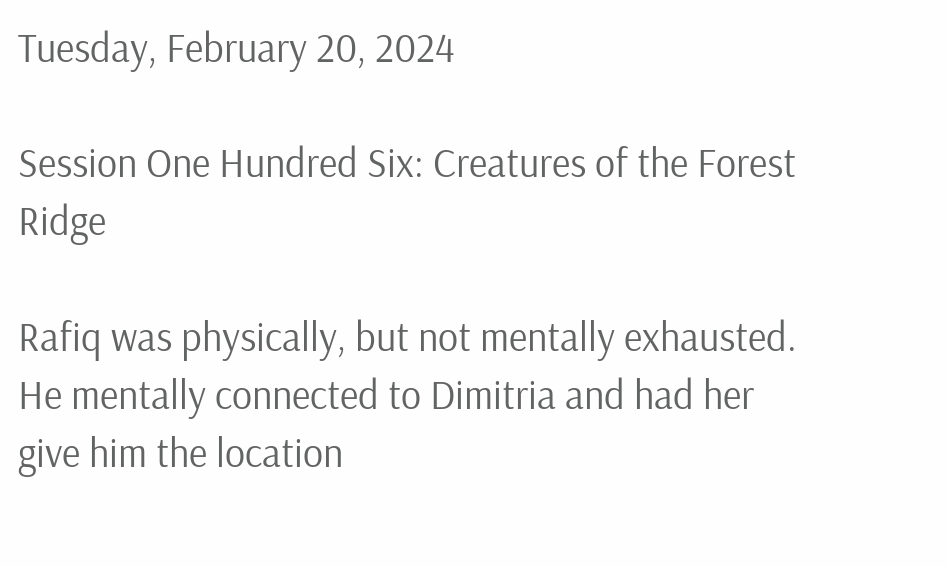Tuesday, February 20, 2024

Session One Hundred Six: Creatures of the Forest Ridge

Rafiq was physically, but not mentally exhausted. He mentally connected to Dimitria and had her give him the location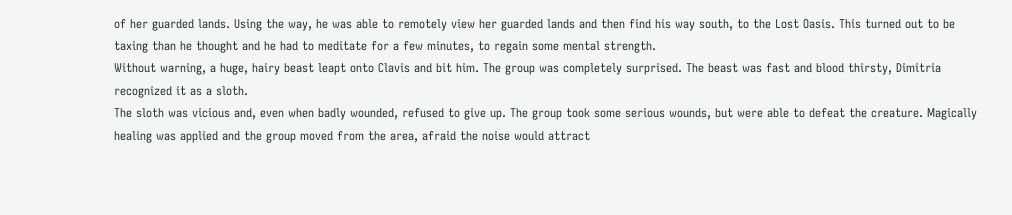of her guarded lands. Using the way, he was able to remotely view her guarded lands and then find his way south, to the Lost Oasis. This turned out to be taxing than he thought and he had to meditate for a few minutes, to regain some mental strength.
Without warning, a huge, hairy beast leapt onto Clavis and bit him. The group was completely surprised. The beast was fast and blood thirsty, Dimitria recognized it as a sloth.
The sloth was vicious and, even when badly wounded, refused to give up. The group took some serious wounds, but were able to defeat the creature. Magically healing was applied and the group moved from the area, afraid the noise would attract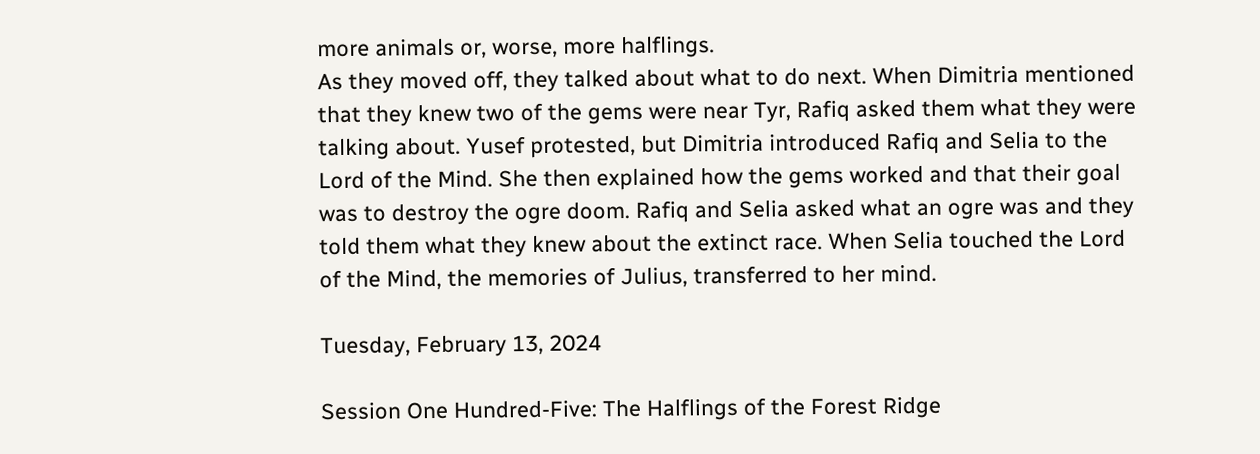more animals or, worse, more halflings.
As they moved off, they talked about what to do next. When Dimitria mentioned that they knew two of the gems were near Tyr, Rafiq asked them what they were talking about. Yusef protested, but Dimitria introduced Rafiq and Selia to the Lord of the Mind. She then explained how the gems worked and that their goal was to destroy the ogre doom. Rafiq and Selia asked what an ogre was and they told them what they knew about the extinct race. When Selia touched the Lord of the Mind, the memories of Julius, transferred to her mind.

Tuesday, February 13, 2024

Session One Hundred-Five: The Halflings of the Forest Ridge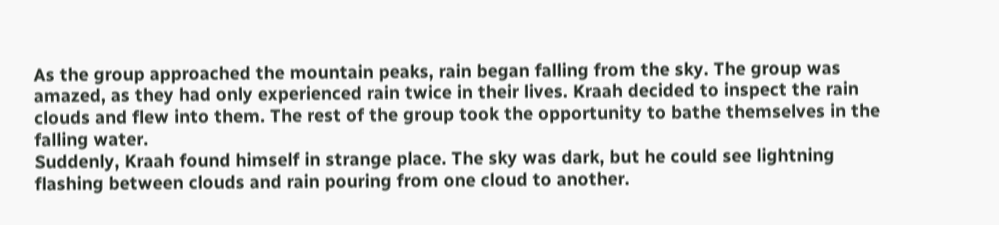As the group approached the mountain peaks, rain began falling from the sky. The group was amazed, as they had only experienced rain twice in their lives. Kraah decided to inspect the rain clouds and flew into them. The rest of the group took the opportunity to bathe themselves in the falling water.
Suddenly, Kraah found himself in strange place. The sky was dark, but he could see lightning flashing between clouds and rain pouring from one cloud to another.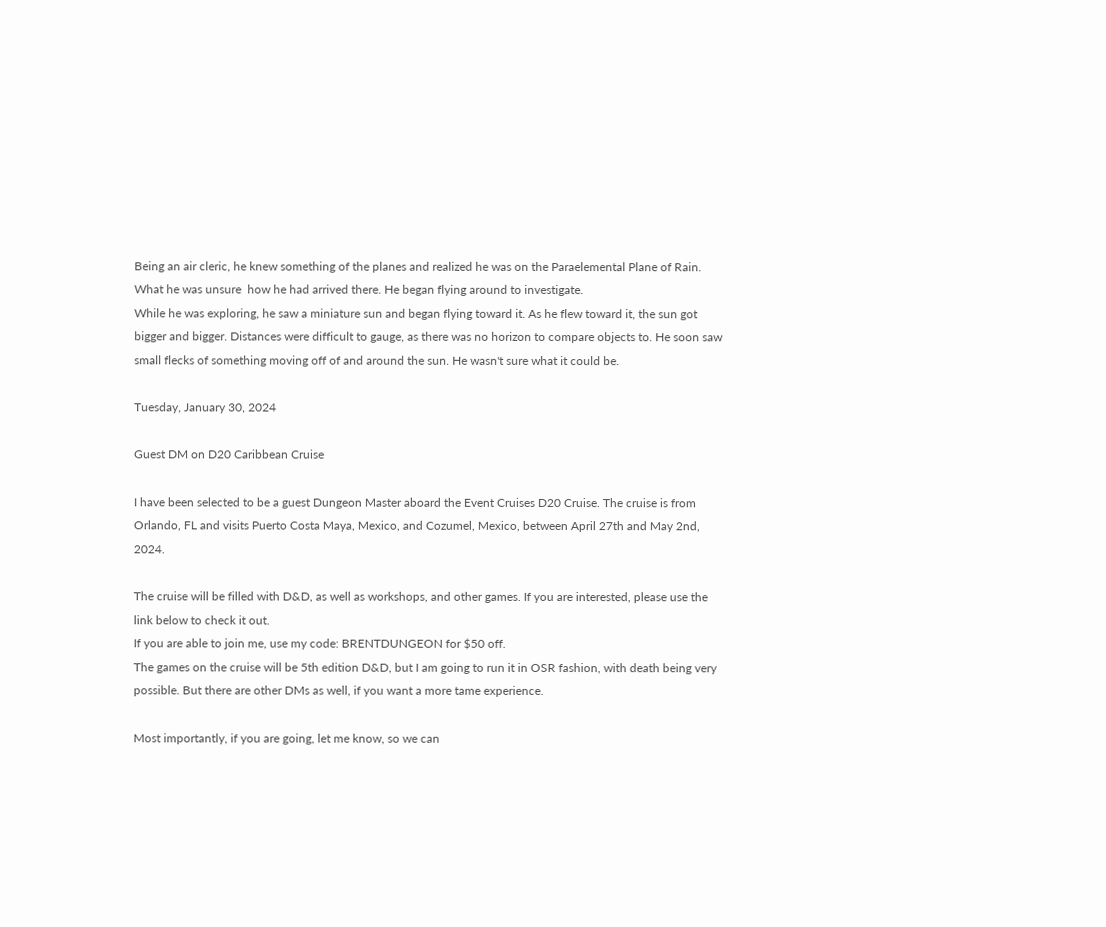Being an air cleric, he knew something of the planes and realized he was on the Paraelemental Plane of Rain. What he was unsure  how he had arrived there. He began flying around to investigate.
While he was exploring, he saw a miniature sun and began flying toward it. As he flew toward it, the sun got bigger and bigger. Distances were difficult to gauge, as there was no horizon to compare objects to. He soon saw small flecks of something moving off of and around the sun. He wasn't sure what it could be.

Tuesday, January 30, 2024

Guest DM on D20 Caribbean Cruise

I have been selected to be a guest Dungeon Master aboard the Event Cruises D20 Cruise. The cruise is from Orlando, FL and visits Puerto Costa Maya, Mexico, and Cozumel, Mexico, between April 27th and May 2nd, 2024.

The cruise will be filled with D&D, as well as workshops, and other games. If you are interested, please use the link below to check it out.
If you are able to join me, use my code: BRENTDUNGEON for $50 off.
The games on the cruise will be 5th edition D&D, but I am going to run it in OSR fashion, with death being very possible. But there are other DMs as well, if you want a more tame experience.

Most importantly, if you are going, let me know, so we can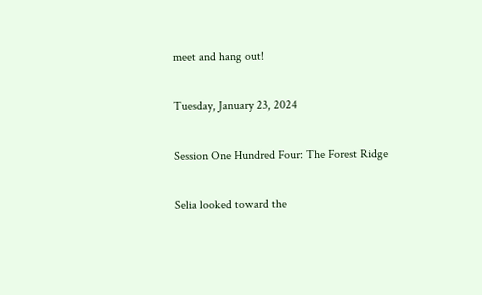meet and hang out!

Tuesday, January 23, 2024

Session One Hundred Four: The Forest Ridge

Selia looked toward the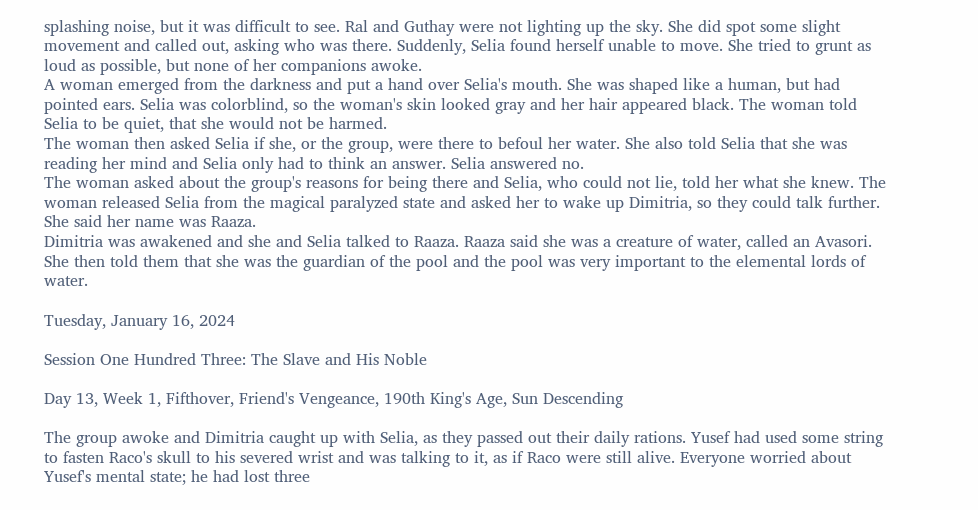splashing noise, but it was difficult to see. Ral and Guthay were not lighting up the sky. She did spot some slight movement and called out, asking who was there. Suddenly, Selia found herself unable to move. She tried to grunt as loud as possible, but none of her companions awoke.
A woman emerged from the darkness and put a hand over Selia's mouth. She was shaped like a human, but had pointed ears. Selia was colorblind, so the woman's skin looked gray and her hair appeared black. The woman told Selia to be quiet, that she would not be harmed.
The woman then asked Selia if she, or the group, were there to befoul her water. She also told Selia that she was reading her mind and Selia only had to think an answer. Selia answered no.
The woman asked about the group's reasons for being there and Selia, who could not lie, told her what she knew. The woman released Selia from the magical paralyzed state and asked her to wake up Dimitria, so they could talk further. She said her name was Raaza.
Dimitria was awakened and she and Selia talked to Raaza. Raaza said she was a creature of water, called an Avasori. She then told them that she was the guardian of the pool and the pool was very important to the elemental lords of water.

Tuesday, January 16, 2024

Session One Hundred Three: The Slave and His Noble

Day 13, Week 1, Fifthover, Friend's Vengeance, 190th King's Age, Sun Descending

The group awoke and Dimitria caught up with Selia, as they passed out their daily rations. Yusef had used some string to fasten Raco's skull to his severed wrist and was talking to it, as if Raco were still alive. Everyone worried about Yusef's mental state; he had lost three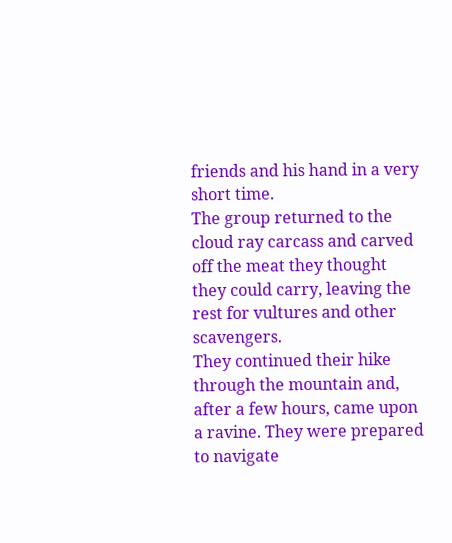friends and his hand in a very short time.
The group returned to the cloud ray carcass and carved off the meat they thought they could carry, leaving the rest for vultures and other scavengers.
They continued their hike through the mountain and, after a few hours, came upon a ravine. They were prepared to navigate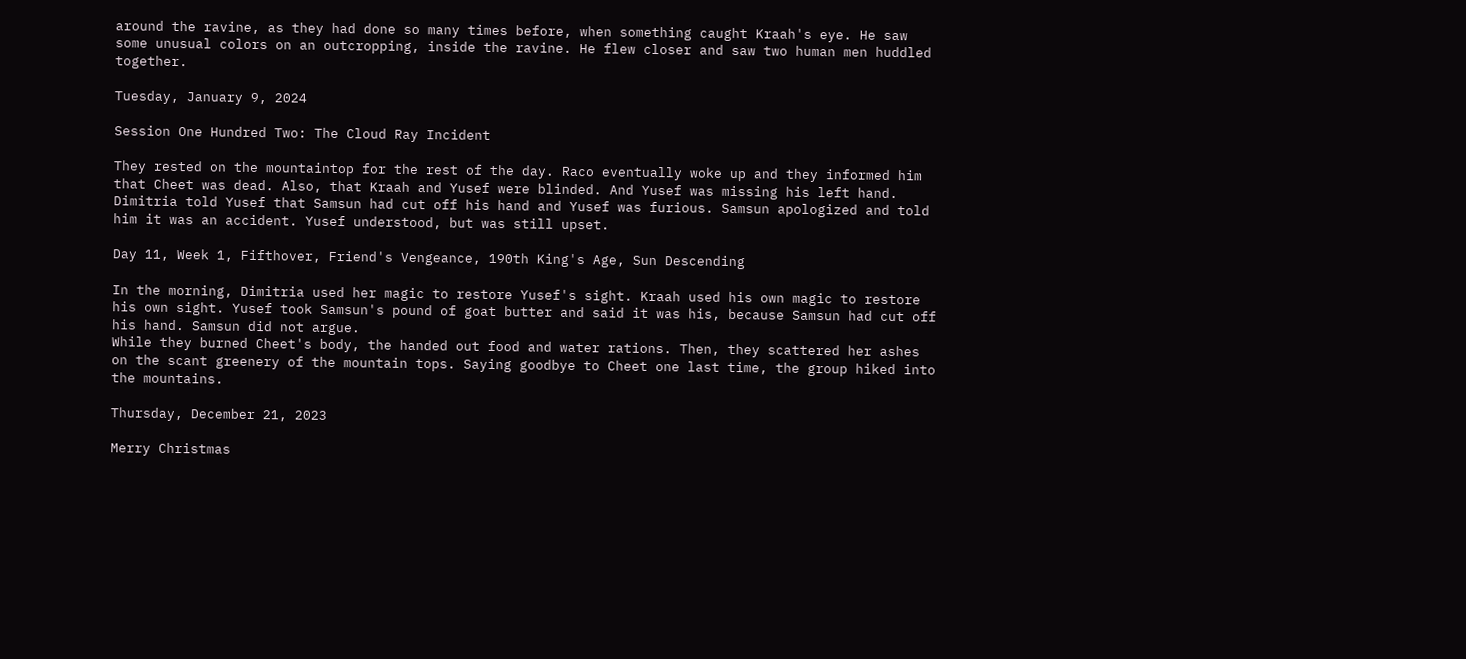around the ravine, as they had done so many times before, when something caught Kraah's eye. He saw some unusual colors on an outcropping, inside the ravine. He flew closer and saw two human men huddled together.

Tuesday, January 9, 2024

Session One Hundred Two: The Cloud Ray Incident

They rested on the mountaintop for the rest of the day. Raco eventually woke up and they informed him that Cheet was dead. Also, that Kraah and Yusef were blinded. And Yusef was missing his left hand.
Dimitria told Yusef that Samsun had cut off his hand and Yusef was furious. Samsun apologized and told him it was an accident. Yusef understood, but was still upset.

Day 11, Week 1, Fifthover, Friend's Vengeance, 190th King's Age, Sun Descending

In the morning, Dimitria used her magic to restore Yusef's sight. Kraah used his own magic to restore his own sight. Yusef took Samsun's pound of goat butter and said it was his, because Samsun had cut off his hand. Samsun did not argue.
While they burned Cheet's body, the handed out food and water rations. Then, they scattered her ashes on the scant greenery of the mountain tops. Saying goodbye to Cheet one last time, the group hiked into the mountains.

Thursday, December 21, 2023

Merry Christmas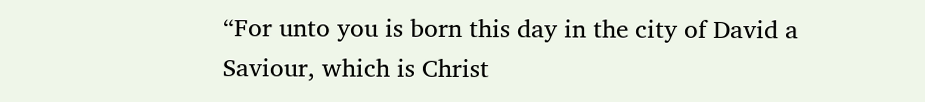“For unto you is born this day in the city of David a Saviour, which is Christ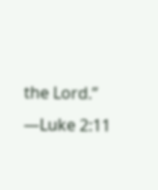the Lord.” —Luke 2:11